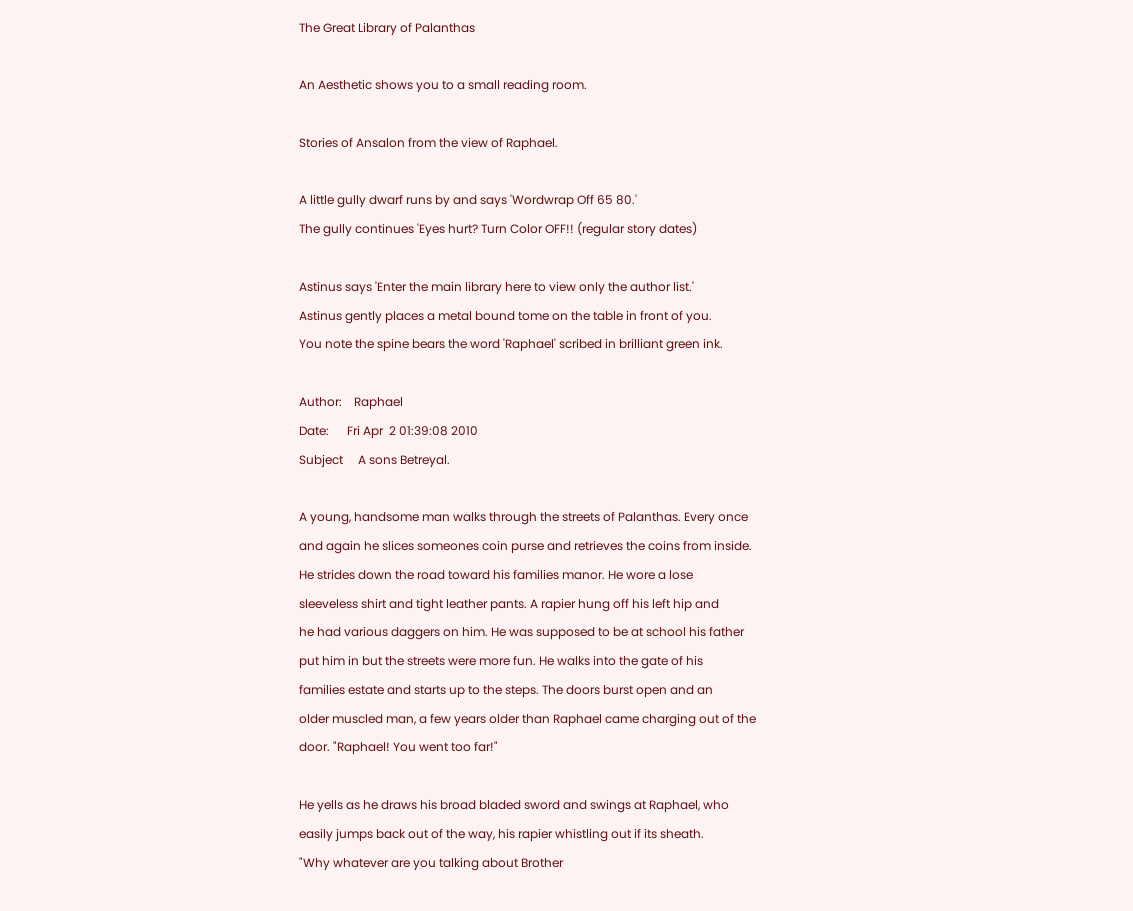The Great Library of Palanthas

An Aesthetic shows you to a small reading room.

Stories of Ansalon from the view of Raphael.

A little gully dwarf runs by and says 'Wordwrap Off 65 80.'
The gully continues 'Eyes hurt? Turn Color OFF!! (regular story dates)

Astinus says 'Enter the main library here to view only the author list.'
Astinus gently places a metal bound tome on the table in front of you.
You note the spine bears the word 'Raphael' scribed in brilliant green ink.

Author:    Raphael
Date:      Fri Apr  2 01:39:08 2010
Subject     A sons Betreyal.

A young, handsome man walks through the streets of Palanthas. Every once
and again he slices someones coin purse and retrieves the coins from inside.
He strides down the road toward his families manor. He wore a lose
sleeveless shirt and tight leather pants. A rapier hung off his left hip and
he had various daggers on him. He was supposed to be at school his father
put him in but the streets were more fun. He walks into the gate of his
families estate and starts up to the steps. The doors burst open and an
older muscled man, a few years older than Raphael came charging out of the
door. "Raphael! You went too far!"

He yells as he draws his broad bladed sword and swings at Raphael, who
easily jumps back out of the way, his rapier whistling out if its sheath.
"Why whatever are you talking about Brother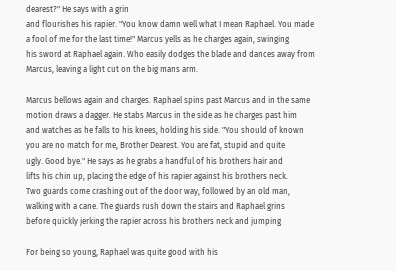dearest?" He says with a grin
and flourishes his rapier. "You know damn well what I mean Raphael. You made
a fool of me for the last time!" Marcus yells as he charges again, swinging
his sword at Raphael again. Who easily dodges the blade and dances away from
Marcus, leaving a light cut on the big mans arm.

Marcus bellows again and charges. Raphael spins past Marcus and in the same
motion draws a dagger. He stabs Marcus in the side as he charges past him
and watches as he falls to his knees, holding his side. "You should of known
you are no match for me, Brother Dearest. You are fat, stupid and quite
ugly. Good bye." He says as he grabs a handful of his brothers hair and
lifts his chin up, placing the edge of his rapier against his brothers neck.
Two guards come crashing out of the door way, followed by an old man,
walking with a cane. The guards rush down the stairs and Raphael grins
before quickly jerking the rapier across his brothers neck and jumping

For being so young, Raphael was quite good with his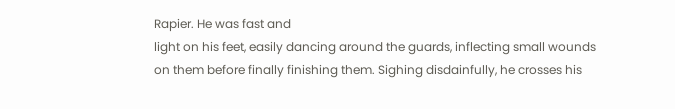Rapier. He was fast and
light on his feet, easily dancing around the guards, inflecting small wounds
on them before finally finishing them. Sighing disdainfully, he crosses his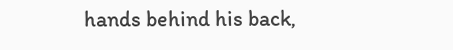hands behind his back,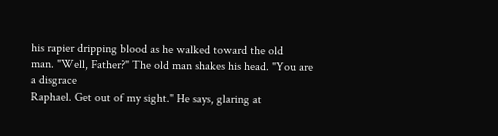his rapier dripping blood as he walked toward the old
man. "Well, Father?" The old man shakes his head. "You are a disgrace
Raphael. Get out of my sight." He says, glaring at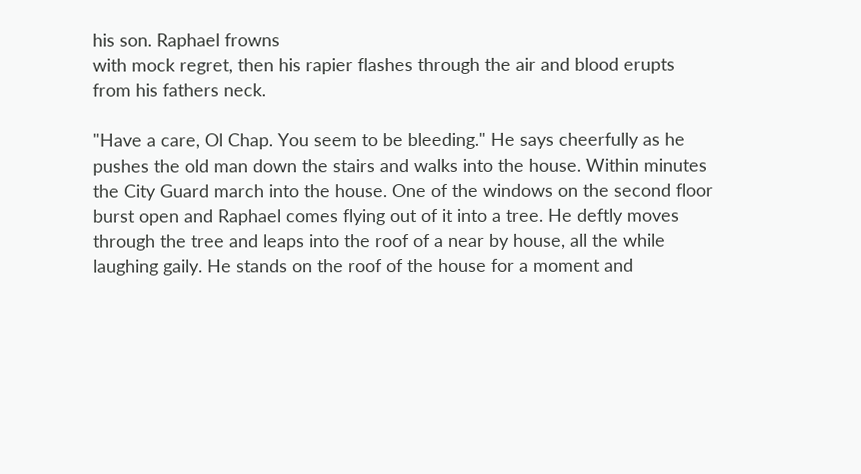his son. Raphael frowns
with mock regret, then his rapier flashes through the air and blood erupts
from his fathers neck.

"Have a care, Ol Chap. You seem to be bleeding." He says cheerfully as he
pushes the old man down the stairs and walks into the house. Within minutes
the City Guard march into the house. One of the windows on the second floor
burst open and Raphael comes flying out of it into a tree. He deftly moves
through the tree and leaps into the roof of a near by house, all the while
laughing gaily. He stands on the roof of the house for a moment and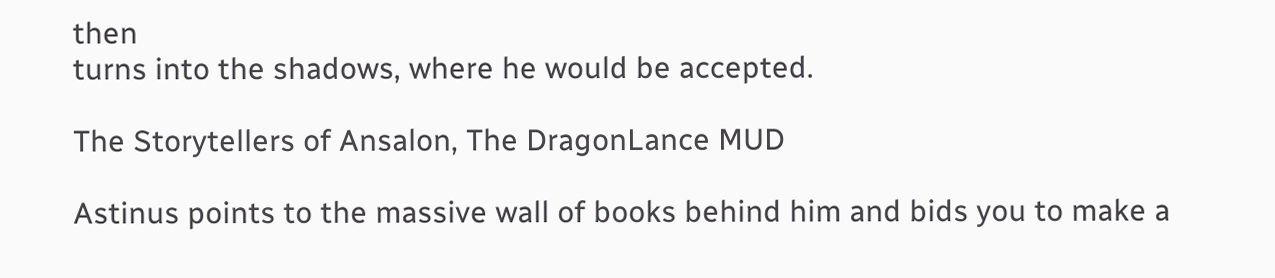then
turns into the shadows, where he would be accepted.

The Storytellers of Ansalon, The DragonLance MUD

Astinus points to the massive wall of books behind him and bids you to make a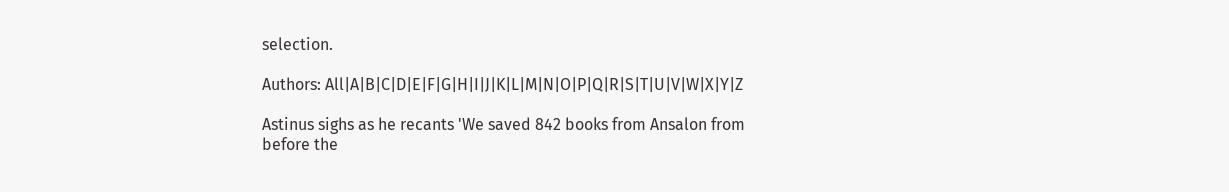selection.

Authors: All|A|B|C|D|E|F|G|H|I|J|K|L|M|N|O|P|Q|R|S|T|U|V|W|X|Y|Z

Astinus sighs as he recants 'We saved 842 books from Ansalon from before the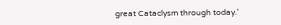great Cataclysm through today.'